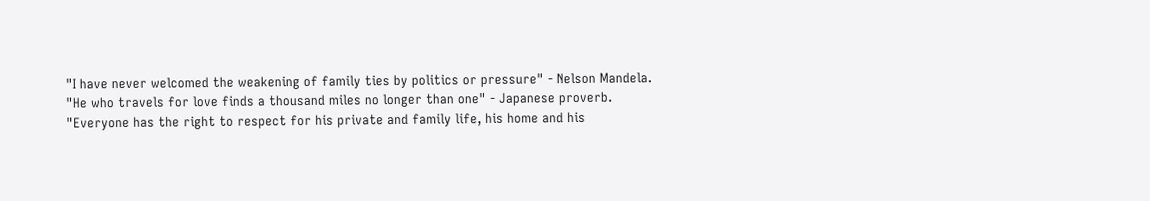"I have never welcomed the weakening of family ties by politics or pressure" - Nelson Mandela.
"He who travels for love finds a thousand miles no longer than one" - Japanese proverb.
"Everyone has the right to respect for his private and family life, his home and his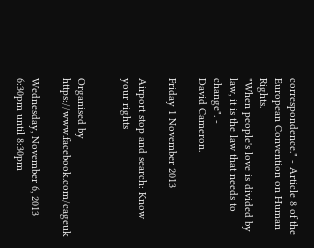correspondence." - Article 8 of the European Convention on Human Rights.
"When people's love is divided by law, it is the law that needs to change". -
David Cameron.

Friday 1 November 2013

Airport stop and search: Know your rights


Organised by https://www.facebook.com/cageuk

Wednesday, November 6, 2013
6:30pm until 8:30pm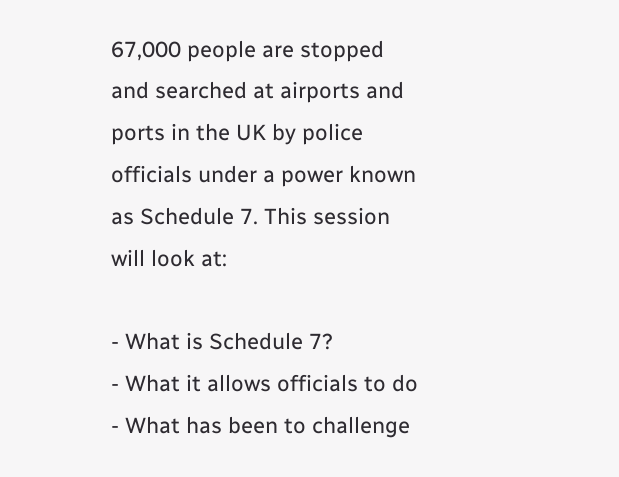67,000 people are stopped and searched at airports and ports in the UK by police officials under a power known as Schedule 7. This session will look at:

- What is Schedule 7?
- What it allows officials to do
- What has been to challenge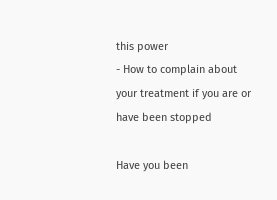this power
- How to complain about your treatment if you are or have been stopped

Have you been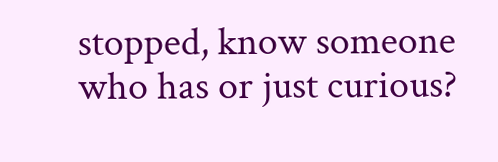stopped, know someone who has or just curious?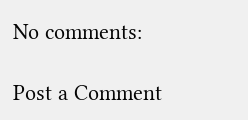No comments:

Post a Comment